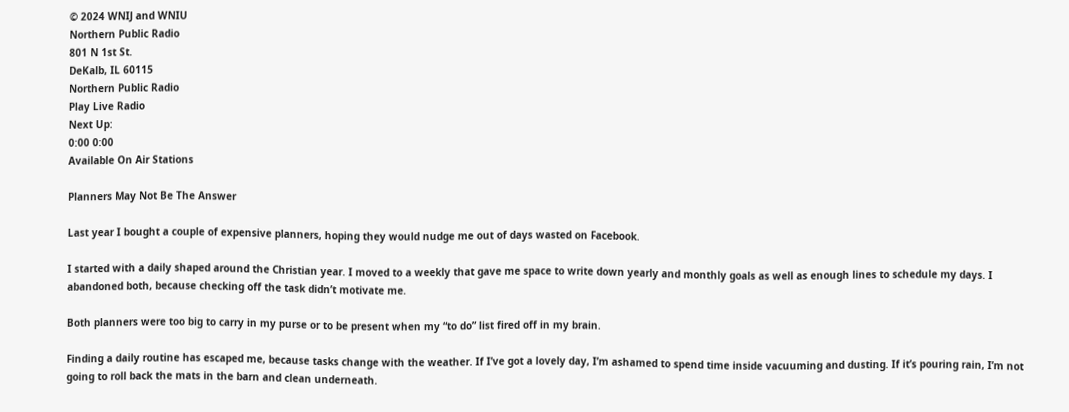© 2024 WNIJ and WNIU
Northern Public Radio
801 N 1st St.
DeKalb, IL 60115
Northern Public Radio
Play Live Radio
Next Up:
0:00 0:00
Available On Air Stations

Planners May Not Be The Answer

Last year I bought a couple of expensive planners, hoping they would nudge me out of days wasted on Facebook.

I started with a daily shaped around the Christian year. I moved to a weekly that gave me space to write down yearly and monthly goals as well as enough lines to schedule my days. I abandoned both, because checking off the task didn’t motivate me.

Both planners were too big to carry in my purse or to be present when my “to do” list fired off in my brain.

Finding a daily routine has escaped me, because tasks change with the weather. If I’ve got a lovely day, I’m ashamed to spend time inside vacuuming and dusting. If it’s pouring rain, I’m not going to roll back the mats in the barn and clean underneath.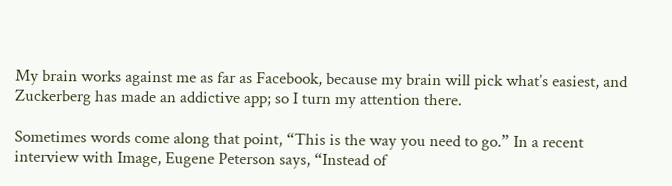My brain works against me as far as Facebook, because my brain will pick what’s easiest, and Zuckerberg has made an addictive app; so I turn my attention there.

Sometimes words come along that point, “This is the way you need to go.” In a recent interview with Image, Eugene Peterson says, “Instead of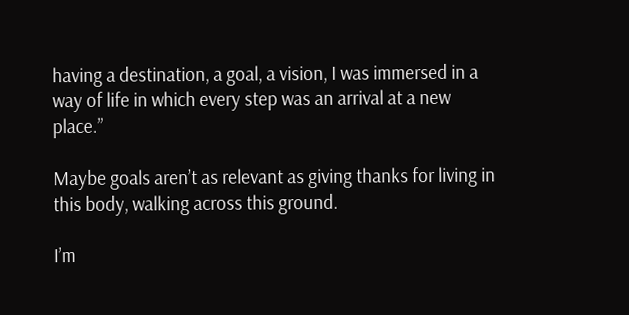having a destination, a goal, a vision, I was immersed in a way of life in which every step was an arrival at a new place.”

Maybe goals aren’t as relevant as giving thanks for living in this body, walking across this ground.

I’m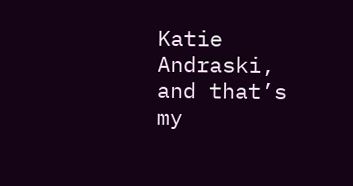Katie Andraski, and that’s my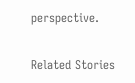perspective.

Related Stories